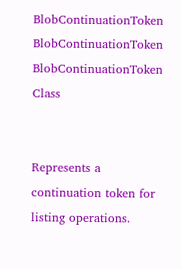BlobContinuationToken BlobContinuationToken BlobContinuationToken Class


Represents a continuation token for listing operations.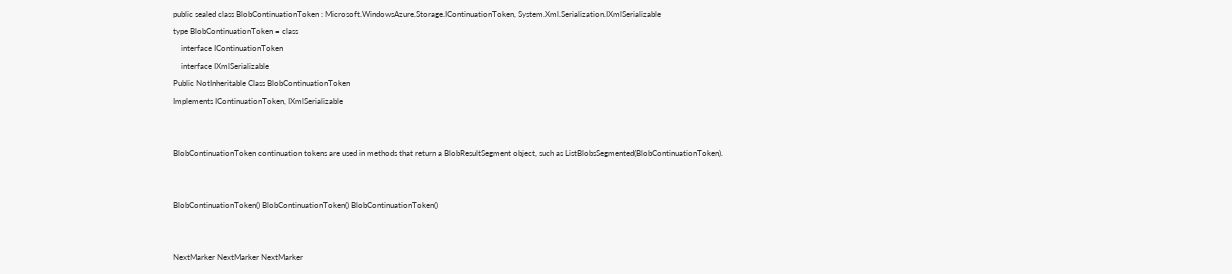public sealed class BlobContinuationToken : Microsoft.WindowsAzure.Storage.IContinuationToken, System.Xml.Serialization.IXmlSerializable
type BlobContinuationToken = class
    interface IContinuationToken
    interface IXmlSerializable
Public NotInheritable Class BlobContinuationToken
Implements IContinuationToken, IXmlSerializable


BlobContinuationToken continuation tokens are used in methods that return a BlobResultSegment object, such as ListBlobsSegmented(BlobContinuationToken).


BlobContinuationToken() BlobContinuationToken() BlobContinuationToken()


NextMarker NextMarker NextMarker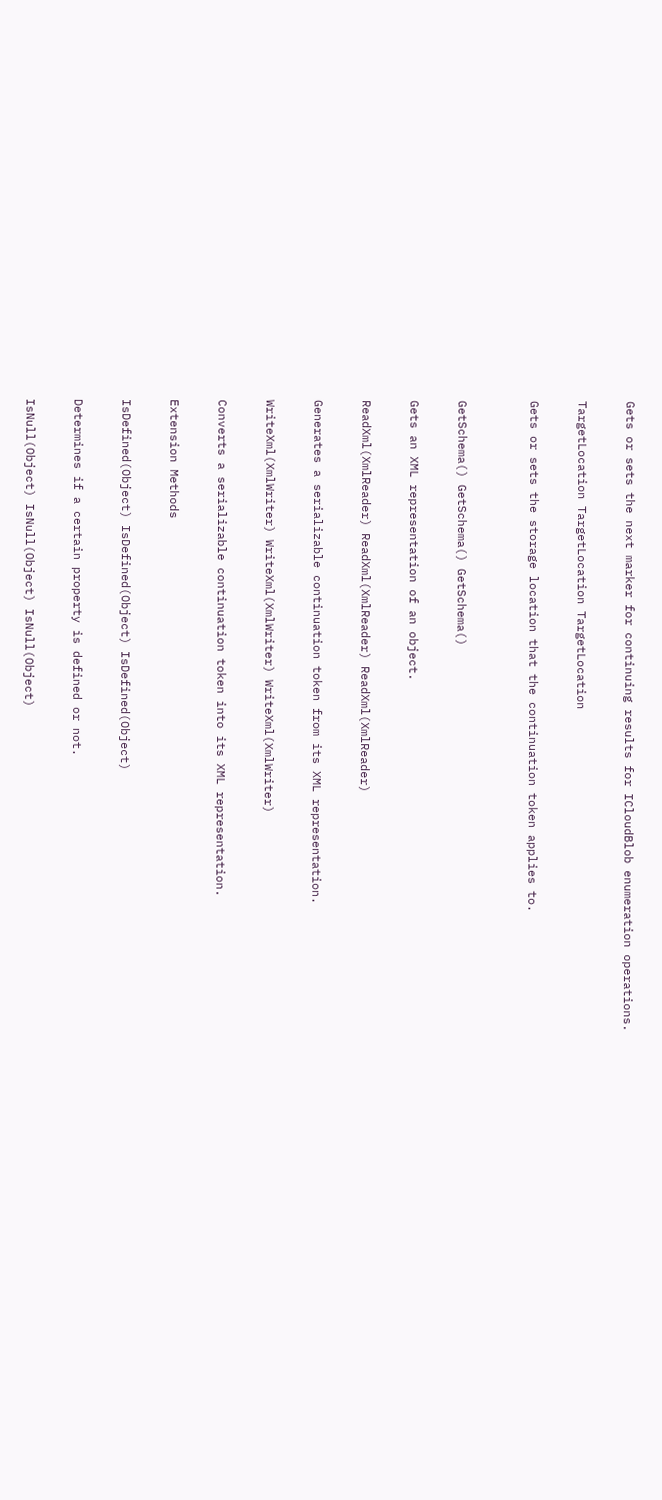Gets or sets the next marker for continuing results for ICloudBlob enumeration operations.

TargetLocation TargetLocation TargetLocation

Gets or sets the storage location that the continuation token applies to.


GetSchema() GetSchema() GetSchema()

Gets an XML representation of an object.

ReadXml(XmlReader) ReadXml(XmlReader) ReadXml(XmlReader)

Generates a serializable continuation token from its XML representation.

WriteXml(XmlWriter) WriteXml(XmlWriter) WriteXml(XmlWriter)

Converts a serializable continuation token into its XML representation.

Extension Methods

IsDefined(Object) IsDefined(Object) IsDefined(Object)

Determines if a certain property is defined or not.

IsNull(Object) IsNull(Object) IsNull(Object)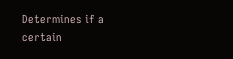Determines if a certain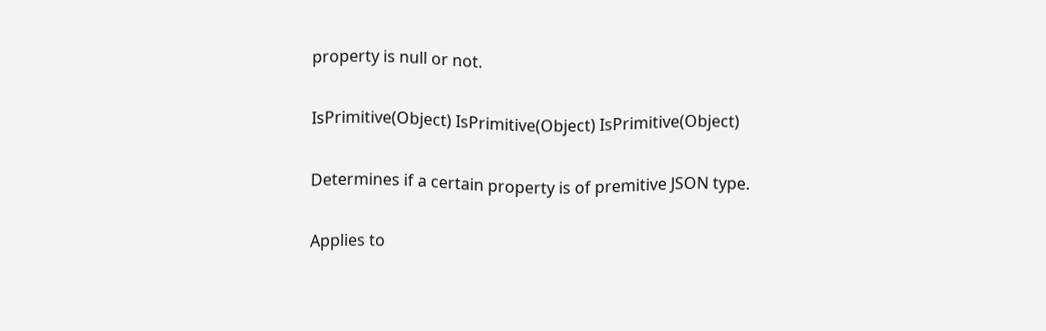property is null or not.

IsPrimitive(Object) IsPrimitive(Object) IsPrimitive(Object)

Determines if a certain property is of premitive JSON type.

Applies to